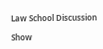Law School Discussion

Show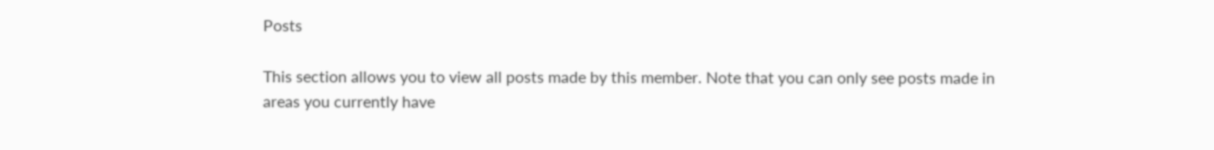Posts

This section allows you to view all posts made by this member. Note that you can only see posts made in areas you currently have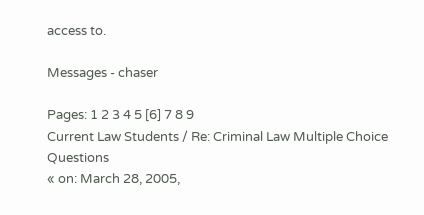access to.

Messages - chaser

Pages: 1 2 3 4 5 [6] 7 8 9
Current Law Students / Re: Criminal Law Multiple Choice Questions
« on: March 28, 2005,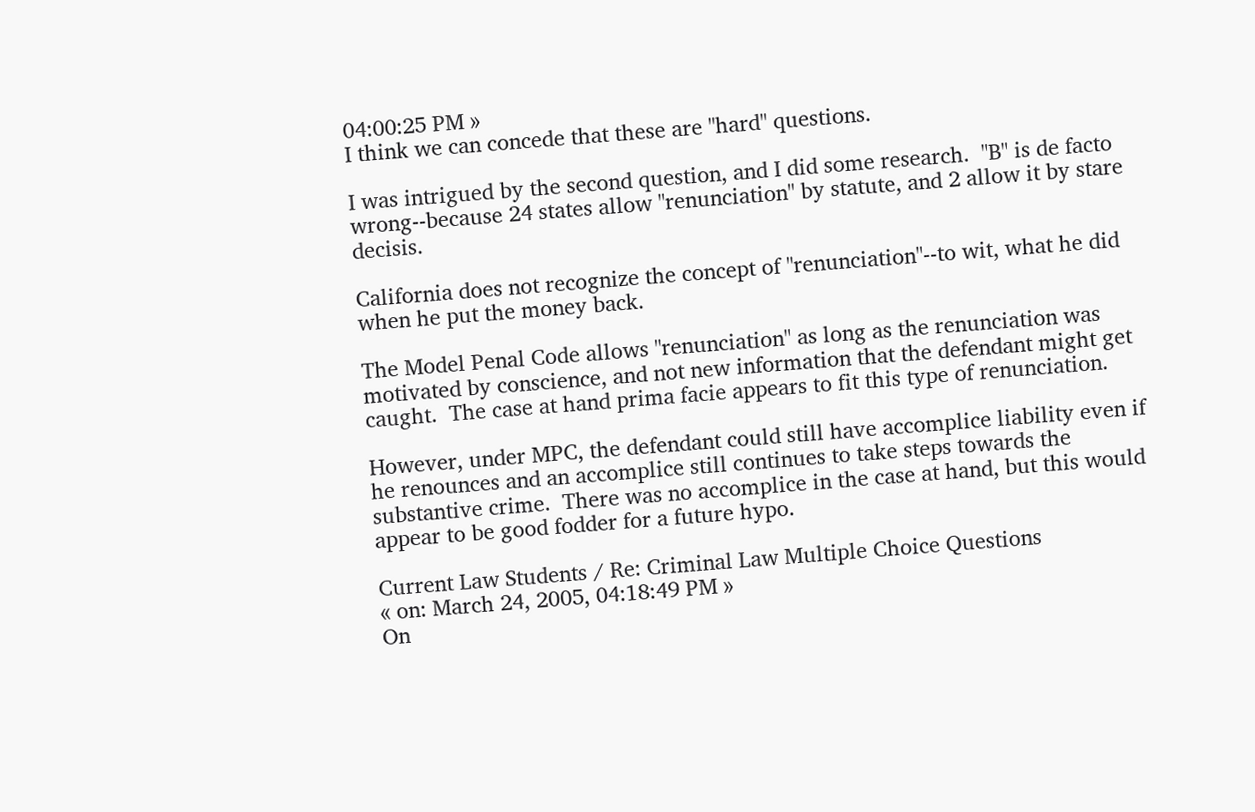04:00:25 PM »
I think we can concede that these are "hard" questions.

I was intrigued by the second question, and I did some research.  "B" is de facto wrong--because 24 states allow "renunciation" by statute, and 2 allow it by stare decisis.

California does not recognize the concept of "renunciation"--to wit, what he did when he put the money back.

The Model Penal Code allows "renunciation" as long as the renunciation was motivated by conscience, and not new information that the defendant might get caught.  The case at hand prima facie appears to fit this type of renunciation.

However, under MPC, the defendant could still have accomplice liability even if he renounces and an accomplice still continues to take steps towards the substantive crime.  There was no accomplice in the case at hand, but this would appear to be good fodder for a future hypo.

Current Law Students / Re: Criminal Law Multiple Choice Questions
« on: March 24, 2005, 04:18:49 PM »
On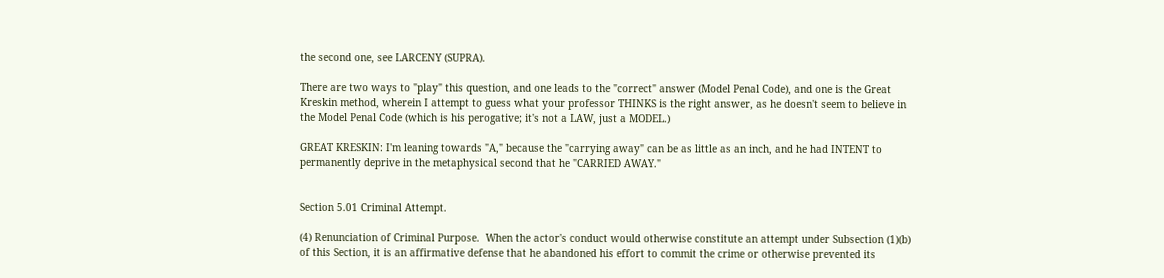the second one, see LARCENY (SUPRA).

There are two ways to "play" this question, and one leads to the "correct" answer (Model Penal Code), and one is the Great Kreskin method, wherein I attempt to guess what your professor THINKS is the right answer, as he doesn't seem to believe in the Model Penal Code (which is his perogative; it's not a LAW, just a MODEL.)

GREAT KRESKIN: I'm leaning towards "A," because the "carrying away" can be as little as an inch, and he had INTENT to permanently deprive in the metaphysical second that he "CARRIED AWAY."


Section 5.01 Criminal Attempt.

(4) Renunciation of Criminal Purpose.  When the actor's conduct would otherwise constitute an attempt under Subsection (1)(b) of this Section, it is an affirmative defense that he abandoned his effort to commit the crime or otherwise prevented its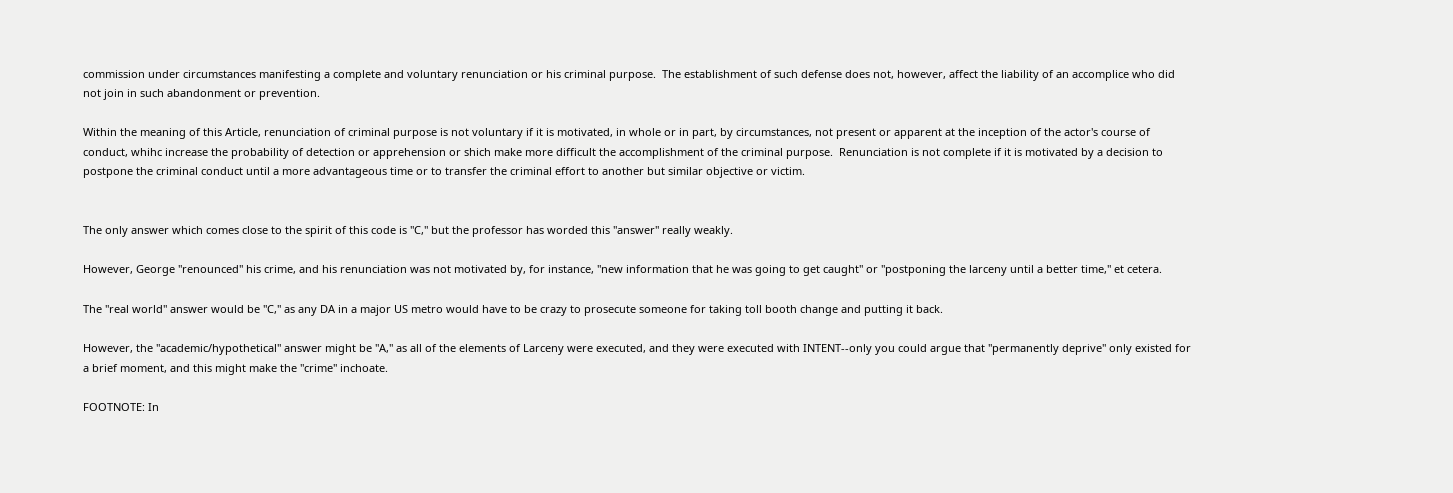commission under circumstances manifesting a complete and voluntary renunciation or his criminal purpose.  The establishment of such defense does not, however, affect the liability of an accomplice who did not join in such abandonment or prevention.

Within the meaning of this Article, renunciation of criminal purpose is not voluntary if it is motivated, in whole or in part, by circumstances, not present or apparent at the inception of the actor's course of conduct, whihc increase the probability of detection or apprehension or shich make more difficult the accomplishment of the criminal purpose.  Renunciation is not complete if it is motivated by a decision to postpone the criminal conduct until a more advantageous time or to transfer the criminal effort to another but similar objective or victim.


The only answer which comes close to the spirit of this code is "C," but the professor has worded this "answer" really weakly.

However, George "renounced" his crime, and his renunciation was not motivated by, for instance, "new information that he was going to get caught" or "postponing the larceny until a better time," et cetera.

The "real world" answer would be "C," as any DA in a major US metro would have to be crazy to prosecute someone for taking toll booth change and putting it back.

However, the "academic/hypothetical" answer might be "A," as all of the elements of Larceny were executed, and they were executed with INTENT--only you could argue that "permanently deprive" only existed for a brief moment, and this might make the "crime" inchoate.

FOOTNOTE: In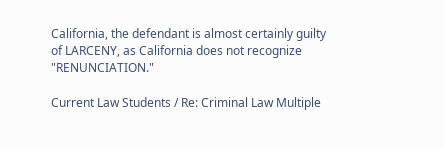California, the defendant is almost certainly guilty of LARCENY, as California does not recognize "RENUNCIATION."

Current Law Students / Re: Criminal Law Multiple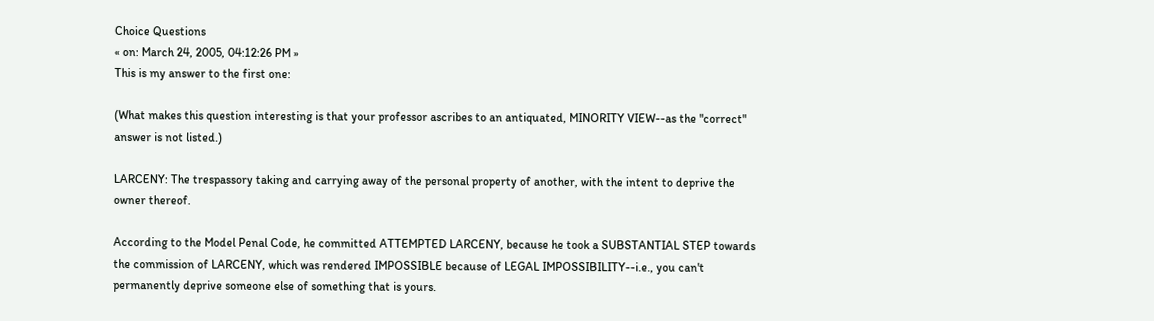Choice Questions
« on: March 24, 2005, 04:12:26 PM »
This is my answer to the first one:

(What makes this question interesting is that your professor ascribes to an antiquated, MINORITY VIEW--as the "correct" answer is not listed.)

LARCENY: The trespassory taking and carrying away of the personal property of another, with the intent to deprive the owner thereof.

According to the Model Penal Code, he committed ATTEMPTED LARCENY, because he took a SUBSTANTIAL STEP towards the commission of LARCENY, which was rendered IMPOSSIBLE because of LEGAL IMPOSSIBILITY--i.e., you can't permanently deprive someone else of something that is yours.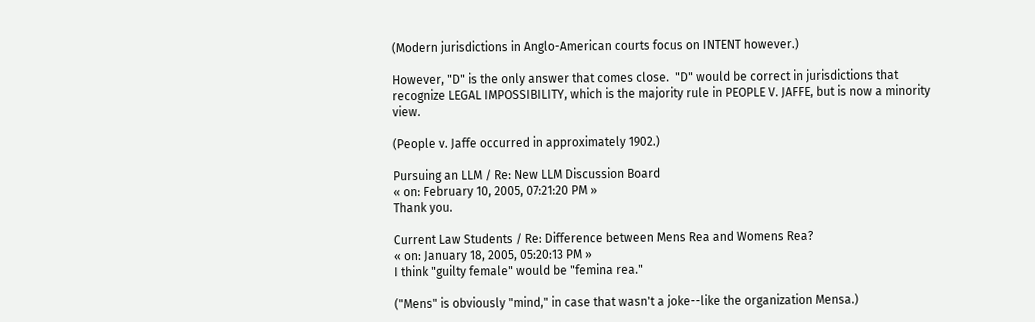(Modern jurisdictions in Anglo-American courts focus on INTENT however.)

However, "D" is the only answer that comes close.  "D" would be correct in jurisdictions that recognize LEGAL IMPOSSIBILITY, which is the majority rule in PEOPLE V. JAFFE, but is now a minority view.

(People v. Jaffe occurred in approximately 1902.)

Pursuing an LLM / Re: New LLM Discussion Board
« on: February 10, 2005, 07:21:20 PM »
Thank you.

Current Law Students / Re: Difference between Mens Rea and Womens Rea?
« on: January 18, 2005, 05:20:13 PM »
I think "guilty female" would be "femina rea."

("Mens" is obviously "mind," in case that wasn't a joke--like the organization Mensa.)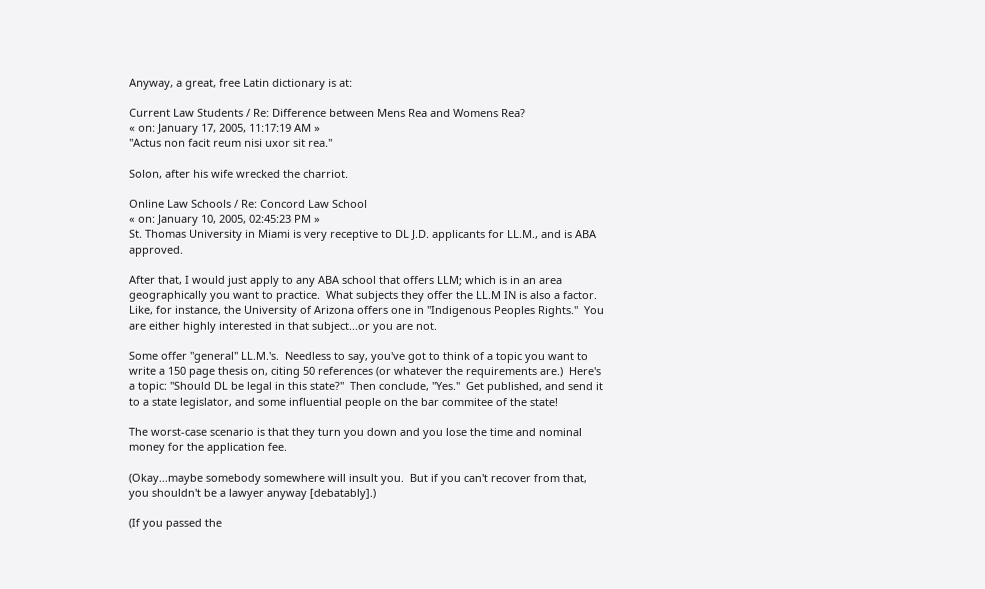Anyway, a great, free Latin dictionary is at:

Current Law Students / Re: Difference between Mens Rea and Womens Rea?
« on: January 17, 2005, 11:17:19 AM »
"Actus non facit reum nisi uxor sit rea."

Solon, after his wife wrecked the charriot.

Online Law Schools / Re: Concord Law School
« on: January 10, 2005, 02:45:23 PM »
St. Thomas University in Miami is very receptive to DL J.D. applicants for LL.M., and is ABA approved.

After that, I would just apply to any ABA school that offers LLM; which is in an area geographically you want to practice.  What subjects they offer the LL.M IN is also a factor.  Like, for instance, the University of Arizona offers one in "Indigenous Peoples Rights."  You are either highly interested in that subject...or you are not.

Some offer "general" LL.M.'s.  Needless to say, you've got to think of a topic you want to write a 150 page thesis on, citing 50 references (or whatever the requirements are.)  Here's a topic: "Should DL be legal in this state?"  Then conclude, "Yes."  Get published, and send it to a state legislator, and some influential people on the bar commitee of the state!

The worst-case scenario is that they turn you down and you lose the time and nominal money for the application fee.

(Okay...maybe somebody somewhere will insult you.  But if you can't recover from that, you shouldn't be a lawyer anyway [debatably].)

(If you passed the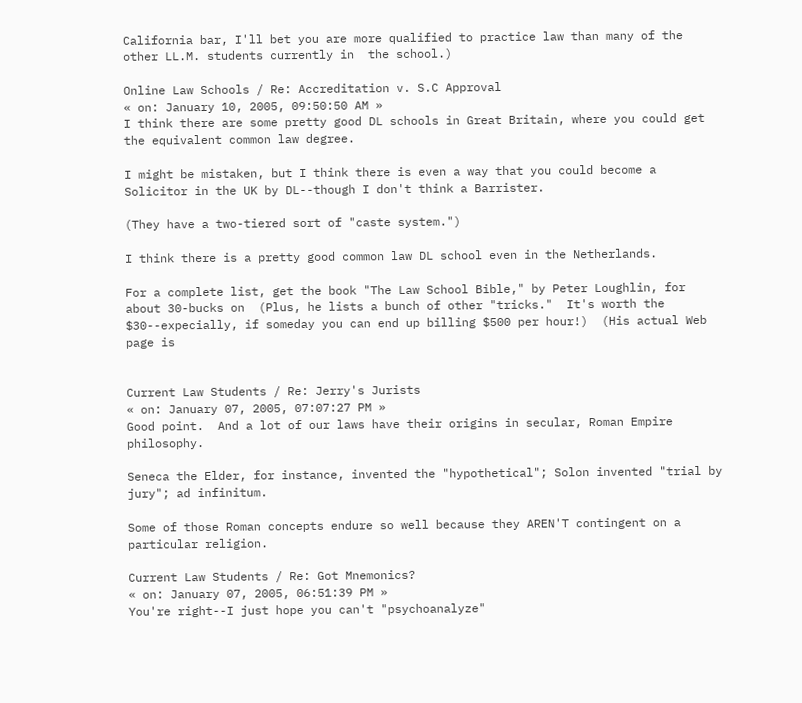California bar, I'll bet you are more qualified to practice law than many of the other LL.M. students currently in  the school.)

Online Law Schools / Re: Accreditation v. S.C Approval
« on: January 10, 2005, 09:50:50 AM »
I think there are some pretty good DL schools in Great Britain, where you could get the equivalent common law degree.

I might be mistaken, but I think there is even a way that you could become a Solicitor in the UK by DL--though I don't think a Barrister.

(They have a two-tiered sort of "caste system.")

I think there is a pretty good common law DL school even in the Netherlands.

For a complete list, get the book "The Law School Bible," by Peter Loughlin, for about 30-bucks on  (Plus, he lists a bunch of other "tricks."  It's worth the $30--expecially, if someday you can end up billing $500 per hour!)  (His actual Web page is


Current Law Students / Re: Jerry's Jurists
« on: January 07, 2005, 07:07:27 PM »
Good point.  And a lot of our laws have their origins in secular, Roman Empire philosophy.

Seneca the Elder, for instance, invented the "hypothetical"; Solon invented "trial by jury"; ad infinitum.

Some of those Roman concepts endure so well because they AREN'T contingent on a particular religion.

Current Law Students / Re: Got Mnemonics?
« on: January 07, 2005, 06:51:39 PM »
You're right--I just hope you can't "psychoanalyze"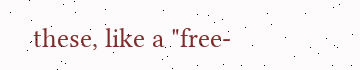these, like a "free-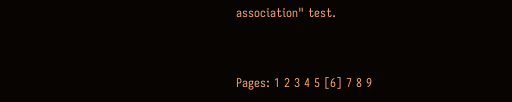association" test.


Pages: 1 2 3 4 5 [6] 7 8 9